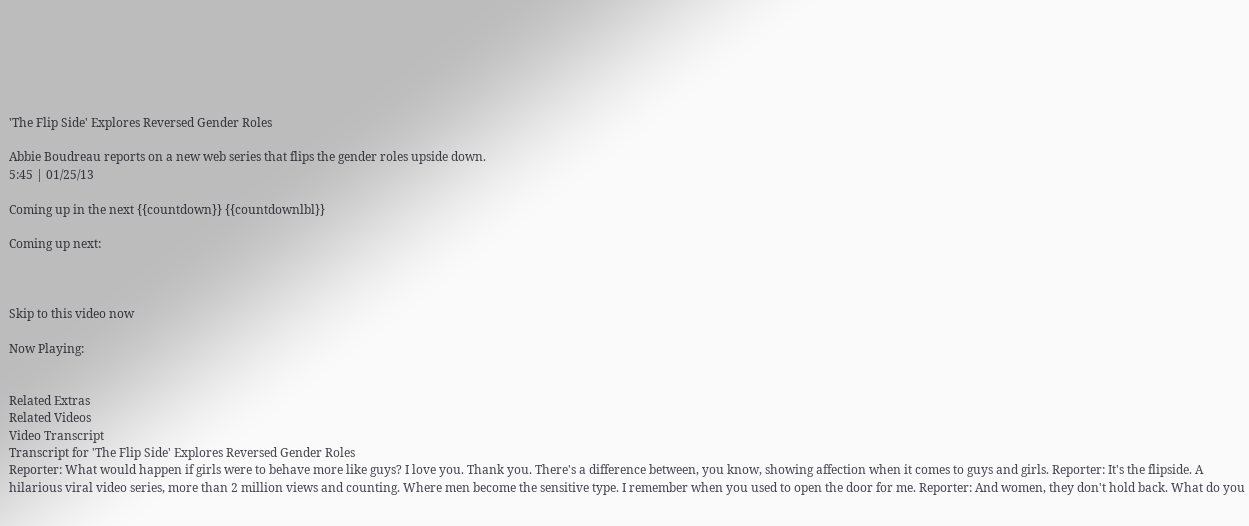'The Flip Side' Explores Reversed Gender Roles

Abbie Boudreau reports on a new web series that flips the gender roles upside down.
5:45 | 01/25/13

Coming up in the next {{countdown}} {{countdownlbl}}

Coming up next:



Skip to this video now

Now Playing:


Related Extras
Related Videos
Video Transcript
Transcript for 'The Flip Side' Explores Reversed Gender Roles
Reporter: What would happen if girls were to behave more like guys? I love you. Thank you. There's a difference between, you know, showing affection when it comes to guys and girls. Reporter: It's the flipside. A hilarious viral video series, more than 2 million views and counting. Where men become the sensitive type. I remember when you used to open the door for me. Reporter: And women, they don't hold back. What do you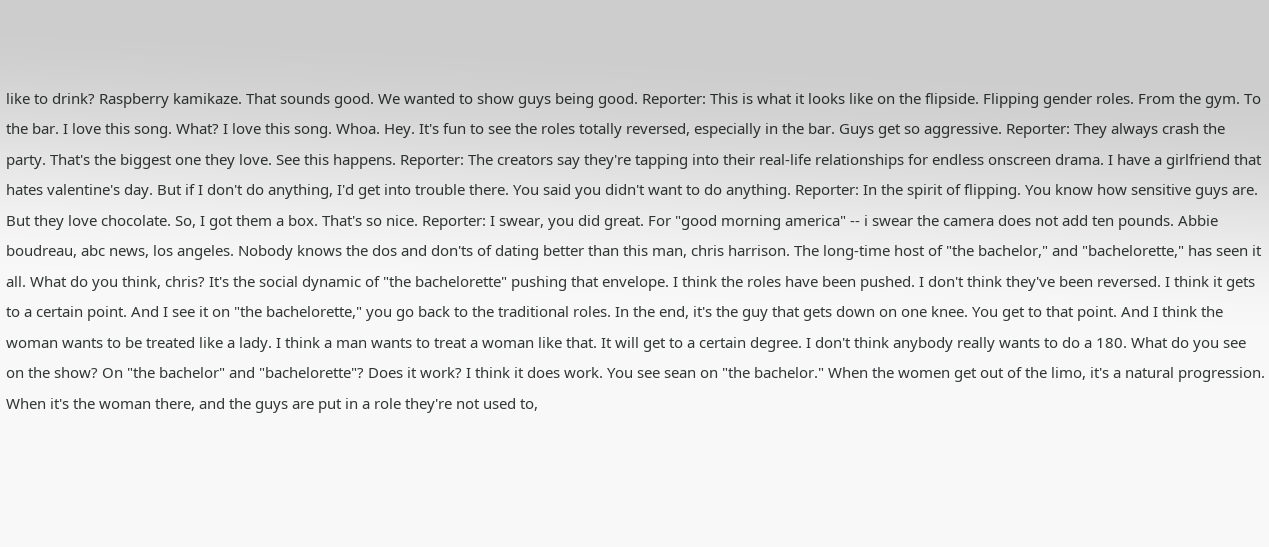like to drink? Raspberry kamikaze. That sounds good. We wanted to show guys being good. Reporter: This is what it looks like on the flipside. Flipping gender roles. From the gym. To the bar. I love this song. What? I love this song. Whoa. Hey. It's fun to see the roles totally reversed, especially in the bar. Guys get so aggressive. Reporter: They always crash the party. That's the biggest one they love. See this happens. Reporter: The creators say they're tapping into their real-life relationships for endless onscreen drama. I have a girlfriend that hates valentine's day. But if I don't do anything, I'd get into trouble there. You said you didn't want to do anything. Reporter: In the spirit of flipping. You know how sensitive guys are. But they love chocolate. So, I got them a box. That's so nice. Reporter: I swear, you did great. For "good morning america" -- i swear the camera does not add ten pounds. Abbie boudreau, abc news, los angeles. Nobody knows the dos and don'ts of dating better than this man, chris harrison. The long-time host of "the bachelor," and "bachelorette," has seen it all. What do you think, chris? It's the social dynamic of "the bachelorette" pushing that envelope. I think the roles have been pushed. I don't think they've been reversed. I think it gets to a certain point. And I see it on "the bachelorette," you go back to the traditional roles. In the end, it's the guy that gets down on one knee. You get to that point. And I think the woman wants to be treated like a lady. I think a man wants to treat a woman like that. It will get to a certain degree. I don't think anybody really wants to do a 180. What do you see on the show? On "the bachelor" and "bachelorette"? Does it work? I think it does work. You see sean on "the bachelor." When the women get out of the limo, it's a natural progression. When it's the woman there, and the guys are put in a role they're not used to,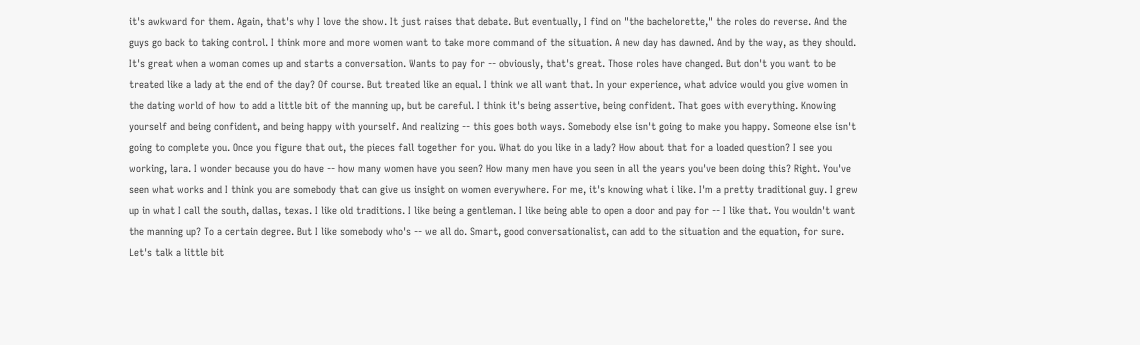it's awkward for them. Again, that's why I love the show. It just raises that debate. But eventually, I find on "the bachelorette," the roles do reverse. And the guys go back to taking control. I think more and more women want to take more command of the situation. A new day has dawned. And by the way, as they should. It's great when a woman comes up and starts a conversation. Wants to pay for -- obviously, that's great. Those roles have changed. But don't you want to be treated like a lady at the end of the day? Of course. But treated like an equal. I think we all want that. In your experience, what advice would you give women in the dating world of how to add a little bit of the manning up, but be careful. I think it's being assertive, being confident. That goes with everything. Knowing yourself and being confident, and being happy with yourself. And realizing -- this goes both ways. Somebody else isn't going to make you happy. Someone else isn't going to complete you. Once you figure that out, the pieces fall together for you. What do you like in a lady? How about that for a loaded question? I see you working, lara. I wonder because you do have -- how many women have you seen? How many men have you seen in all the years you've been doing this? Right. You've seen what works and I think you are somebody that can give us insight on women everywhere. For me, it's knowing what i like. I'm a pretty traditional guy. I grew up in what I call the south, dallas, texas. I like old traditions. I like being a gentleman. I like being able to open a door and pay for -- I like that. You wouldn't want the manning up? To a certain degree. But I like somebody who's -- we all do. Smart, good conversationalist, can add to the situation and the equation, for sure. Let's talk a little bit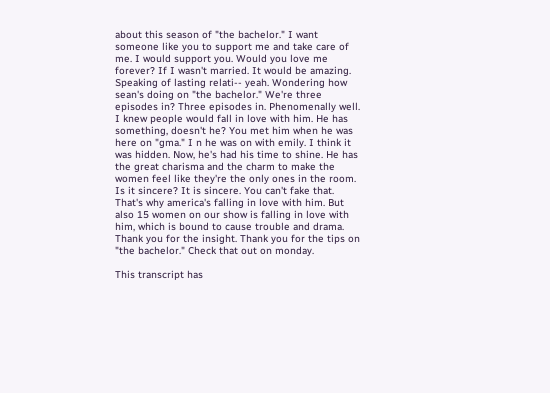about this season of "the bachelor." I want someone like you to support me and take care of me. I would support you. Would you love me forever? If I wasn't married. It would be amazing. Speaking of lasting relati-- yeah. Wondering how sean's doing on "the bachelor." We're three episodes in? Three episodes in. Phenomenally well. I knew people would fall in love with him. He has something, doesn't he? You met him when he was here on "gma." I n he was on with emily. I think it was hidden. Now, he's had his time to shine. He has the great charisma and the charm to make the women feel like they're the only ones in the room. Is it sincere? It is sincere. You can't fake that. That's why america's falling in love with him. But also 15 women on our show is falling in love with him, which is bound to cause trouble and drama. Thank you for the insight. Thank you for the tips on "the bachelor." Check that out on monday.

This transcript has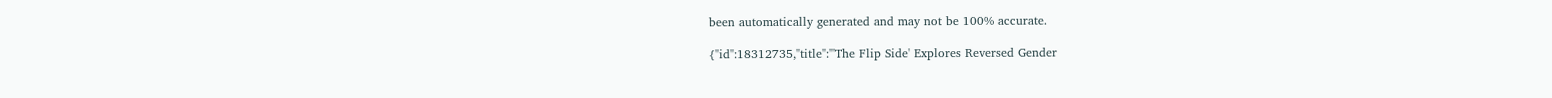been automatically generated and may not be 100% accurate.

{"id":18312735,"title":"'The Flip Side' Explores Reversed Gender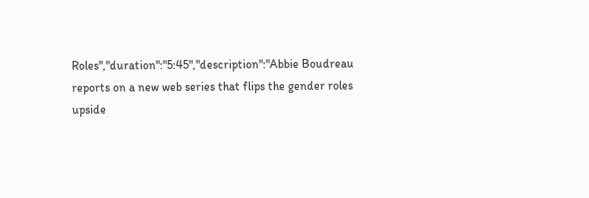Roles","duration":"5:45","description":"Abbie Boudreau reports on a new web series that flips the gender roles upside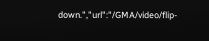down.","url":"/GMA/video/flip-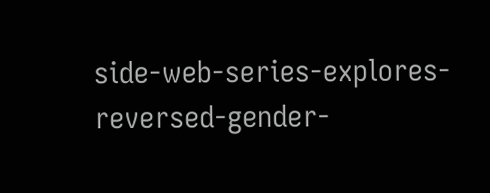side-web-series-explores-reversed-gender-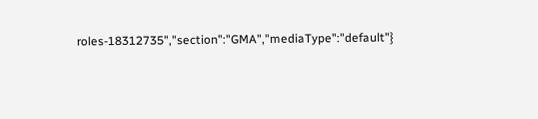roles-18312735","section":"GMA","mediaType":"default"}